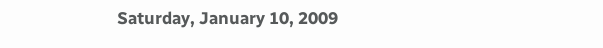Saturday, January 10, 2009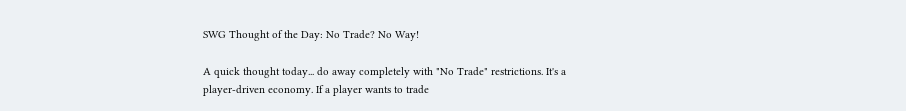SWG Thought of the Day: No Trade? No Way!

A quick thought today... do away completely with "No Trade" restrictions. It's a player-driven economy. If a player wants to trade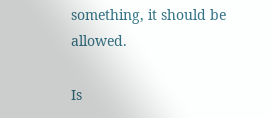something, it should be allowed.

Is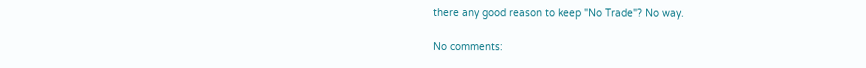there any good reason to keep "No Trade"? No way.

No comments: